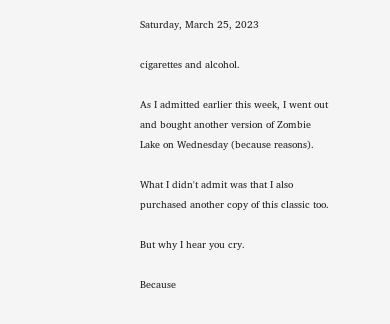Saturday, March 25, 2023

cigarettes and alcohol.

As I admitted earlier this week, I went out and bought another version of Zombie Lake on Wednesday (because reasons).

What I didn't admit was that I also purchased another copy of this classic too.

But why I hear you cry.

Because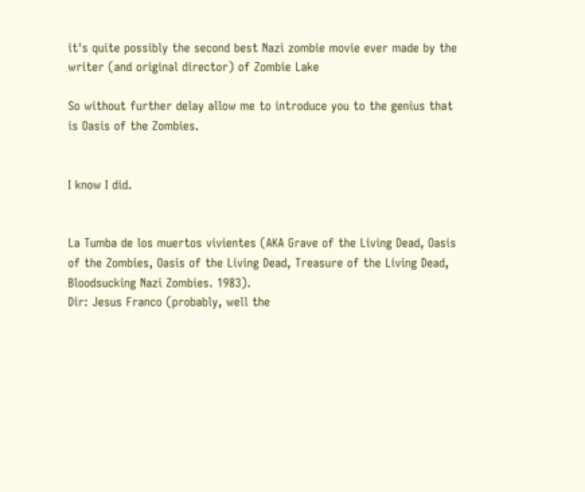it's quite possibly the second best Nazi zombie movie ever made by the writer (and original director) of Zombie Lake

So without further delay allow me to introduce you to the genius that is Oasis of the Zombies.


I know I did.


La Tumba de los muertos vivientes (AKA Grave of the Living Dead, Oasis of the Zombies, Oasis of the Living Dead, Treasure of the Living Dead, Bloodsucking Nazi Zombies. 1983).
Dir: Jesus Franco (probably, well the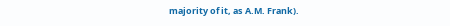majority of it, as A.M. Frank).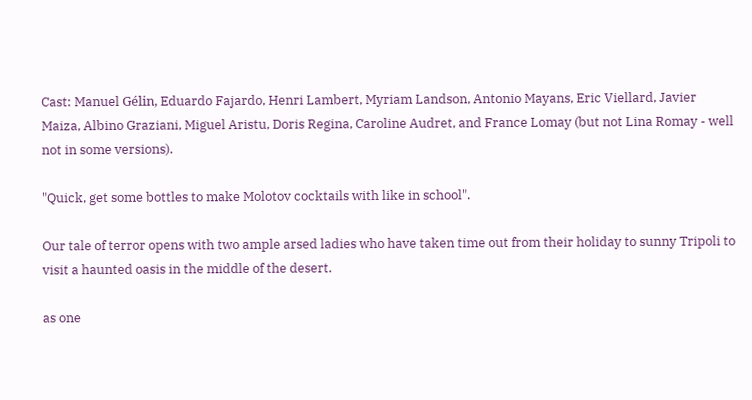Cast: Manuel Gélin, Eduardo Fajardo, Henri Lambert, Myriam Landson, Antonio Mayans, Eric Viellard, Javier Maiza, Albino Graziani, Miguel Aristu, Doris Regina, Caroline Audret, and France Lomay (but not Lina Romay - well not in some versions).

"Quick, get some bottles to make Molotov cocktails with like in school".

Our tale of terror opens with two ample arsed ladies who have taken time out from their holiday to sunny Tripoli to visit a haunted oasis in the middle of the desert.

as one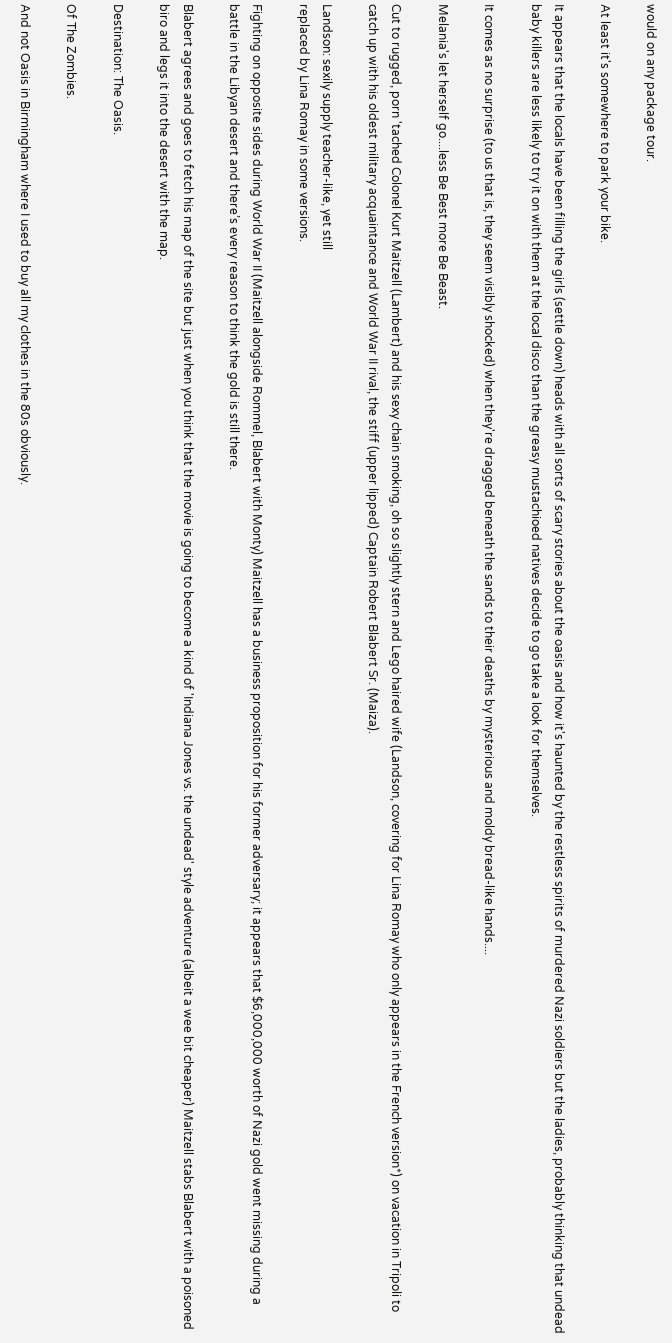would on any package tour.

At least it's somewhere to park your bike.

It appears that the locals have been filling the girls (settle down) heads with all sorts of scary stories about the oasis and how it's haunted by the restless spirits of murdered Nazi soldiers but the ladies, probably thinking that undead baby killers are less likely to try it on with them at the local disco than the greasy mustachioed natives decide to go take a look for themselves.

It comes as no surprise (to us that is, they seem visibly shocked) when they're dragged beneath the sands to their deaths by mysterious and moldy bread-like hands....

Melania's let herself go....less Be Best more Be Beast.

Cut to rugged, porn 'tached Colonel Kurt Maitzell (Lambert) and his sexy chain smoking, oh so slightly stern and Lego haired wife (Landson, covering for Lina Romay who only appears in the French version*) on vacation in Tripoli to catch up with his oldest military acquaintance and World War II rival, the stiff (upper lipped) Captain Robert Blabert Sr. (Maiza).

Landson: sexily supply teacher-like, yet still
replaced by Lina Romay in some versions.

Fighting on opposite sides during World War II (Maitzell alongside Rommel, Blabert with Monty) Maitzell has a business proposition for his former adversary; it appears that $6,000,000 worth of Nazi gold went missing during a battle in the Libyan desert and there’s every reason to think the gold is still there.

Blabert agrees and goes to fetch his map of the site but just when you think that the movie is going to become a kind of 'Indiana Jones vs. the undead' style adventure (albeit a wee bit cheaper) Maitzell stabs Blabert with a poisoned biro and legs it into the desert with the map.

Destination: The Oasis.

Of The Zombies.

And not Oasis in Birmingham where I used to buy all my clothes in the 80s obviously.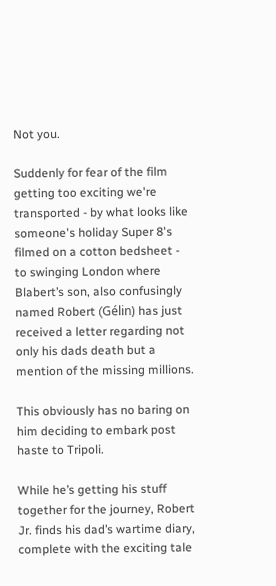Not you.

Suddenly for fear of the film getting too exciting we're transported - by what looks like someone's holiday Super 8's filmed on a cotton bedsheet - to swinging London where Blabert’s son, also confusingly named Robert (Gélin) has just received a letter regarding not only his dads death but a mention of the missing millions.

This obviously has no baring on him deciding to embark post haste to Tripoli.

While he’s getting his stuff together for the journey, Robert Jr. finds his dad’s wartime diary, complete with the exciting tale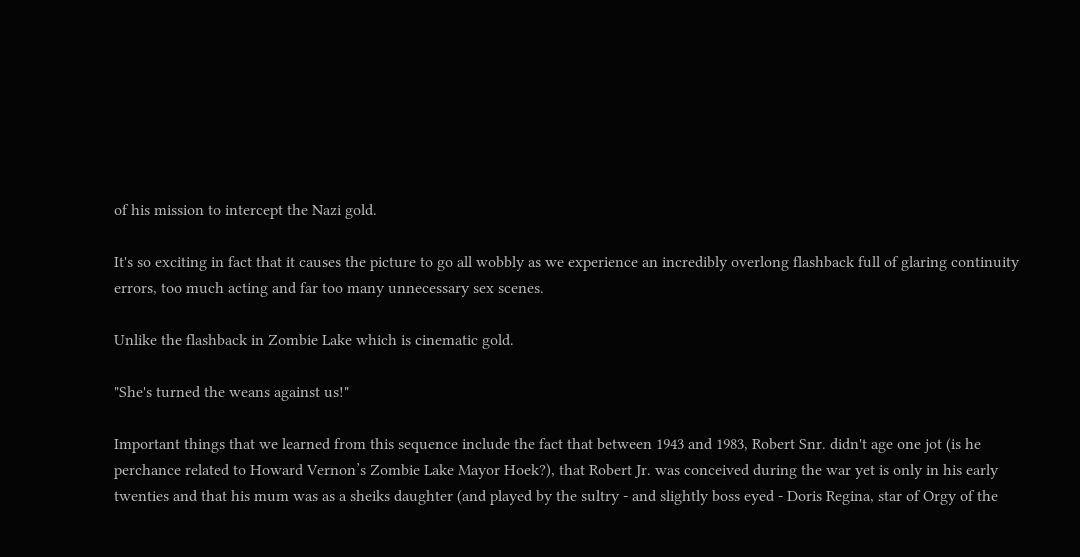of his mission to intercept the Nazi gold.

It's so exciting in fact that it causes the picture to go all wobbly as we experience an incredibly overlong flashback full of glaring continuity errors, too much acting and far too many unnecessary sex scenes.

Unlike the flashback in Zombie Lake which is cinematic gold.

"She's turned the weans against us!"

Important things that we learned from this sequence include the fact that between 1943 and 1983, Robert Snr. didn't age one jot (is he perchance related to Howard Vernon’s Zombie Lake Mayor Hoek?), that Robert Jr. was conceived during the war yet is only in his early twenties and that his mum was as a sheiks daughter (and played by the sultry - and slightly boss eyed - Doris Regina, star of Orgy of the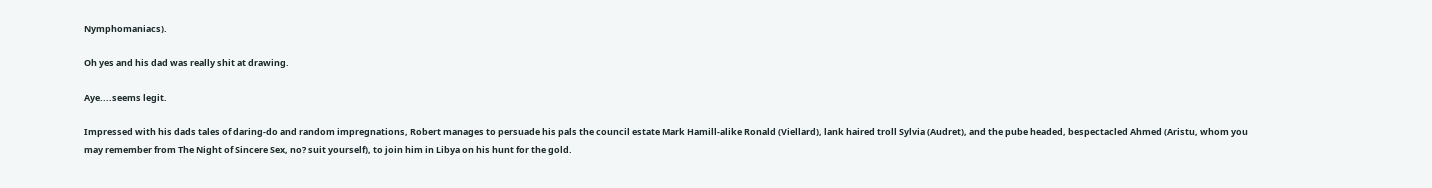Nymphomaniacs).

Oh yes and his dad was really shit at drawing.

Aye....seems legit.

Impressed with his dads tales of daring-do and random impregnations, Robert manages to persuade his pals the council estate Mark Hamill-alike Ronald (Viellard), lank haired troll Sylvia (Audret), and the pube headed, bespectacled Ahmed (Aristu, whom you may remember from The Night of Sincere Sex, no? suit yourself), to join him in Libya on his hunt for the gold.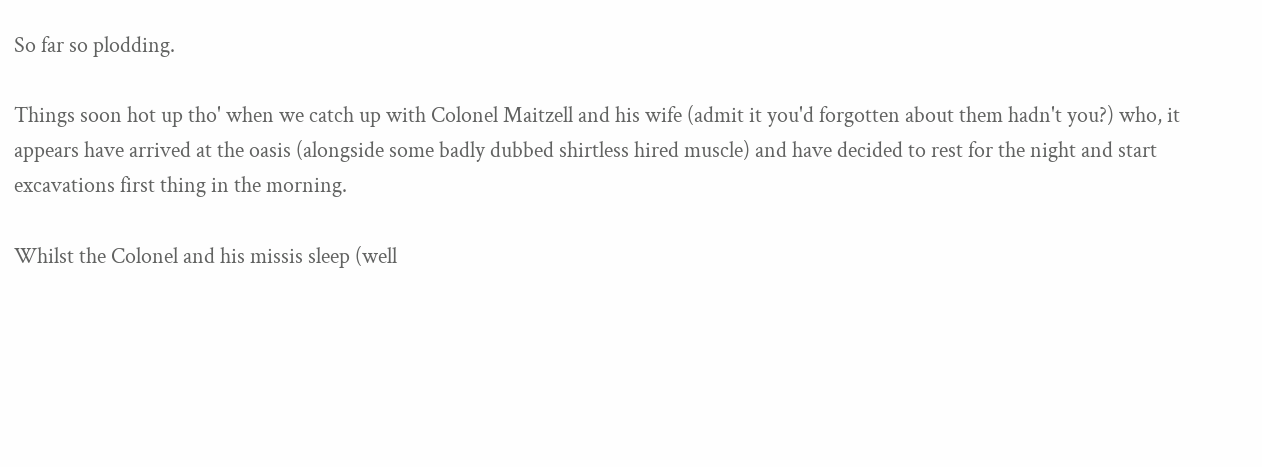So far so plodding.

Things soon hot up tho' when we catch up with Colonel Maitzell and his wife (admit it you'd forgotten about them hadn't you?) who, it appears have arrived at the oasis (alongside some badly dubbed shirtless hired muscle) and have decided to rest for the night and start excavations first thing in the morning.

Whilst the Colonel and his missis sleep (well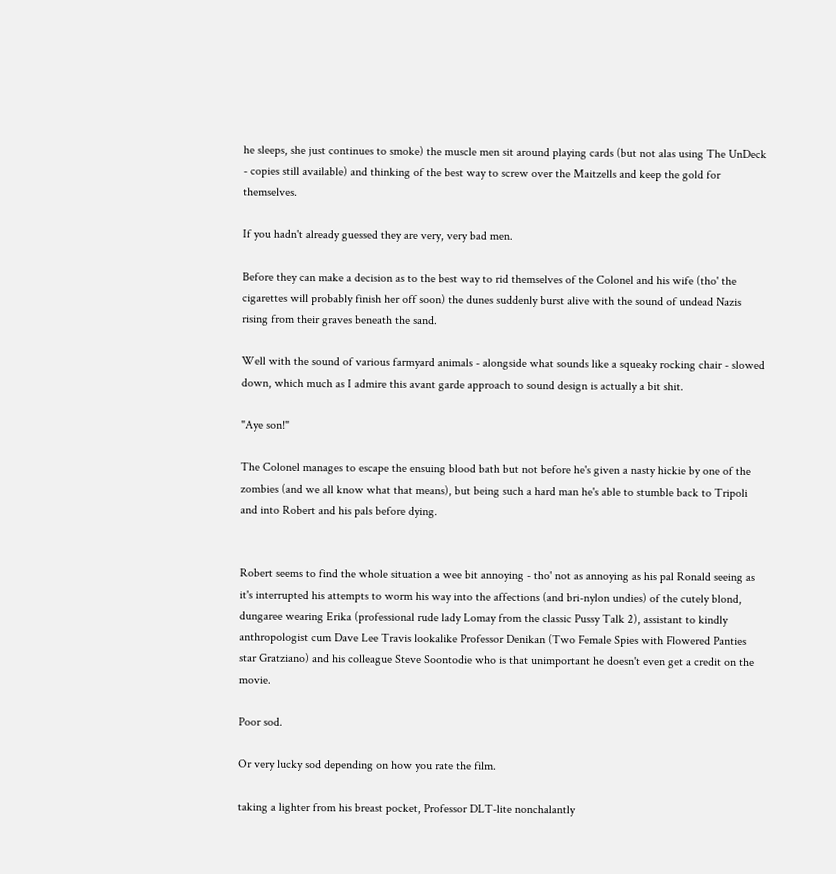he sleeps, she just continues to smoke) the muscle men sit around playing cards (but not alas using The UnDeck - copies still available) and thinking of the best way to screw over the Maitzells and keep the gold for themselves.

If you hadn't already guessed they are very, very bad men.

Before they can make a decision as to the best way to rid themselves of the Colonel and his wife (tho' the cigarettes will probably finish her off soon) the dunes suddenly burst alive with the sound of undead Nazis rising from their graves beneath the sand.

Well with the sound of various farmyard animals - alongside what sounds like a squeaky rocking chair - slowed down, which much as I admire this avant garde approach to sound design is actually a bit shit.

"Aye son!"

The Colonel manages to escape the ensuing blood bath but not before he's given a nasty hickie by one of the zombies (and we all know what that means), but being such a hard man he's able to stumble back to Tripoli and into Robert and his pals before dying.


Robert seems to find the whole situation a wee bit annoying - tho' not as annoying as his pal Ronald seeing as it's interrupted his attempts to worm his way into the affections (and bri-nylon undies) of the cutely blond, dungaree wearing Erika (professional rude lady Lomay from the classic Pussy Talk 2), assistant to kindly anthropologist cum Dave Lee Travis lookalike Professor Denikan (Two Female Spies with Flowered Panties star Gratziano) and his colleague Steve Soontodie who is that unimportant he doesn't even get a credit on the movie.

Poor sod.

Or very lucky sod depending on how you rate the film.

taking a lighter from his breast pocket, Professor DLT-lite nonchalantly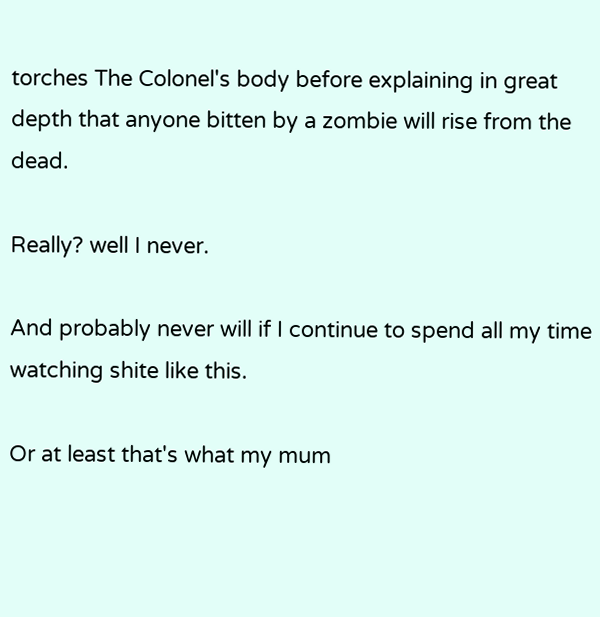torches The Colonel's body before explaining in great depth that anyone bitten by a zombie will rise from the dead.

Really? well I never.

And probably never will if I continue to spend all my time watching shite like this.

Or at least that's what my mum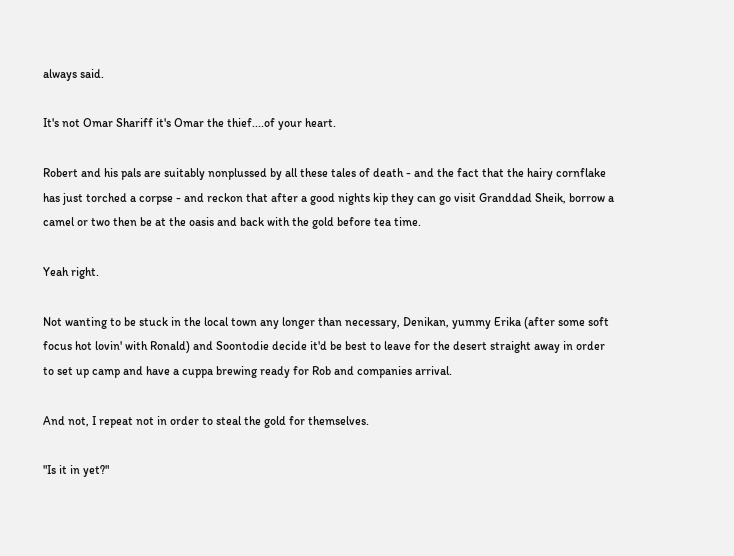always said.

It's not Omar Shariff it's Omar the thief....of your heart.

Robert and his pals are suitably nonplussed by all these tales of death - and the fact that the hairy cornflake has just torched a corpse - and reckon that after a good nights kip they can go visit Granddad Sheik, borrow a camel or two then be at the oasis and back with the gold before tea time.

Yeah right.

Not wanting to be stuck in the local town any longer than necessary, Denikan, yummy Erika (after some soft focus hot lovin' with Ronald) and Soontodie decide it'd be best to leave for the desert straight away in order to set up camp and have a cuppa brewing ready for Rob and companies arrival.

And not, I repeat not in order to steal the gold for themselves.

"Is it in yet?"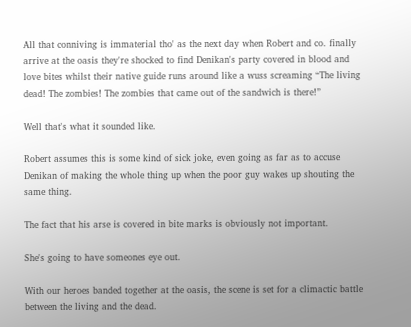All that conniving is immaterial tho' as the next day when Robert and co. finally arrive at the oasis they're shocked to find Denikan's party covered in blood and love bites whilst their native guide runs around like a wuss screaming “The living dead! The zombies! The zombies that came out of the sandwich is there!”

Well that's what it sounded like.

Robert assumes this is some kind of sick joke, even going as far as to accuse Denikan of making the whole thing up when the poor guy wakes up shouting the same thing.

The fact that his arse is covered in bite marks is obviously not important.

She's going to have someones eye out.

With our heroes banded together at the oasis, the scene is set for a climactic battle between the living and the dead.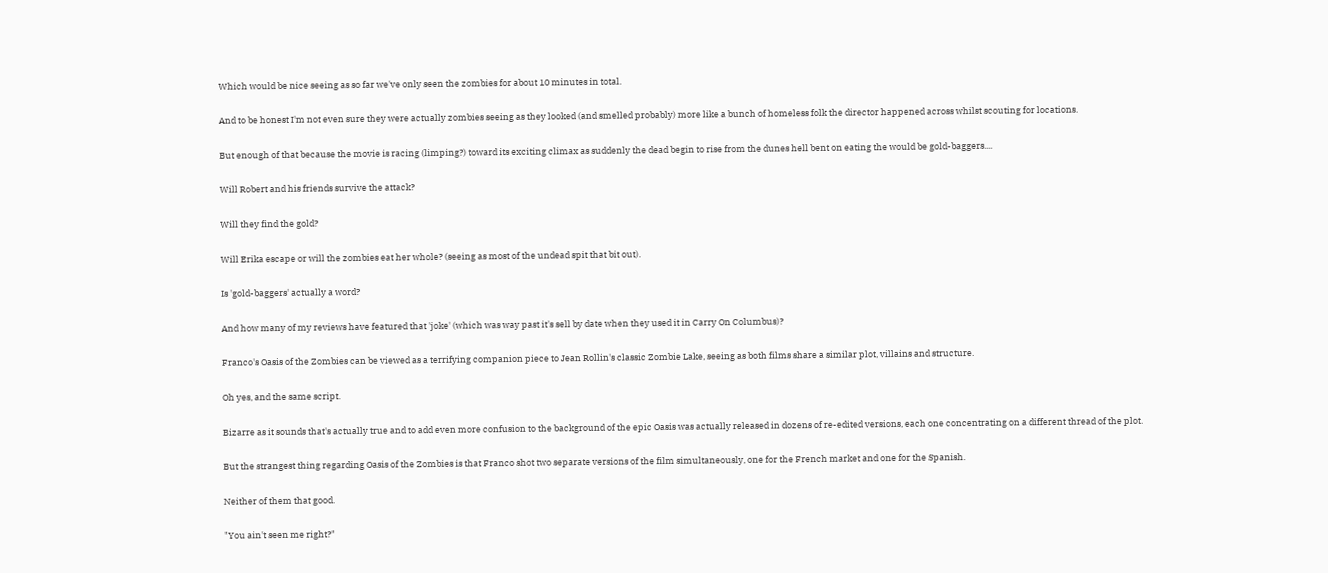Which would be nice seeing as so far we've only seen the zombies for about 10 minutes in total.

And to be honest I'm not even sure they were actually zombies seeing as they looked (and smelled probably) more like a bunch of homeless folk the director happened across whilst scouting for locations.

But enough of that because the movie is racing (limping?) toward its exciting climax as suddenly the dead begin to rise from the dunes hell bent on eating the would be gold-baggers....

Will Robert and his friends survive the attack?

Will they find the gold?

Will Erika escape or will the zombies eat her whole? (seeing as most of the undead spit that bit out).

Is 'gold-baggers' actually a word?

And how many of my reviews have featured that 'joke' (which was way past it's sell by date when they used it in Carry On Columbus)?

Franco's Oasis of the Zombies can be viewed as a terrifying companion piece to Jean Rollin's classic Zombie Lake, seeing as both films share a similar plot, villains and structure.

Oh yes, and the same script.

Bizarre as it sounds that's actually true and to add even more confusion to the background of the epic Oasis was actually released in dozens of re-edited versions, each one concentrating on a different thread of the plot.

But the strangest thing regarding Oasis of the Zombies is that Franco shot two separate versions of the film simultaneously, one for the French market and one for the Spanish.

Neither of them that good.

"You ain't seen me right?"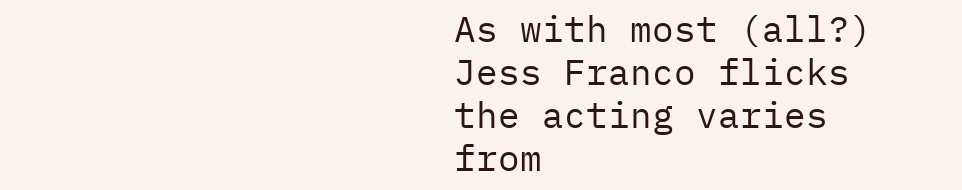As with most (all?) Jess Franco flicks the acting varies from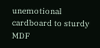unemotional cardboard to sturdy MDF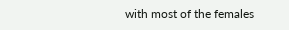with most of the females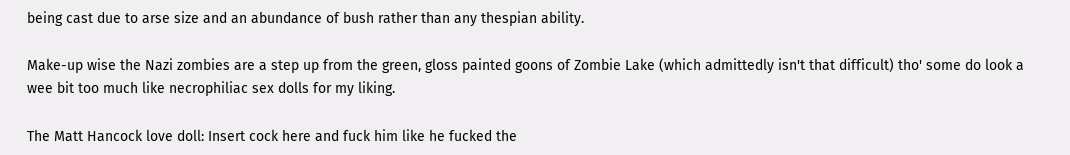being cast due to arse size and an abundance of bush rather than any thespian ability.

Make-up wise the Nazi zombies are a step up from the green, gloss painted goons of Zombie Lake (which admittedly isn't that difficult) tho' some do look a wee bit too much like necrophiliac sex dolls for my liking.

The Matt Hancock love doll: Insert cock here and fuck him like he fucked the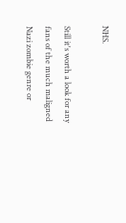NHS.

Still it's worth a look for any fans of the much maligned Nazi zombie genre or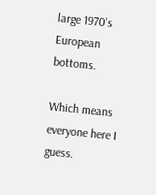large 1970's European bottoms.

Which means everyone here I guess.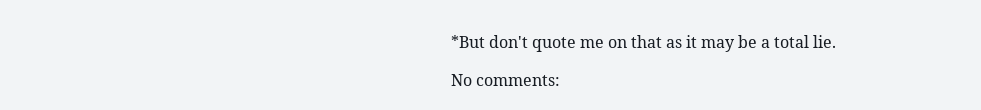*But don't quote me on that as it may be a total lie.

No comments: